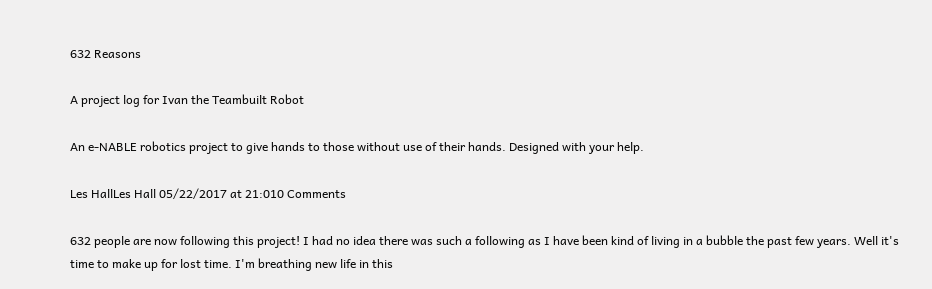632 Reasons

A project log for Ivan the Teambuilt Robot

An e-NABLE robotics project to give hands to those without use of their hands. Designed with your help.

Les HallLes Hall 05/22/2017 at 21:010 Comments

632 people are now following this project! I had no idea there was such a following as I have been kind of living in a bubble the past few years. Well it's time to make up for lost time. I'm breathing new life in this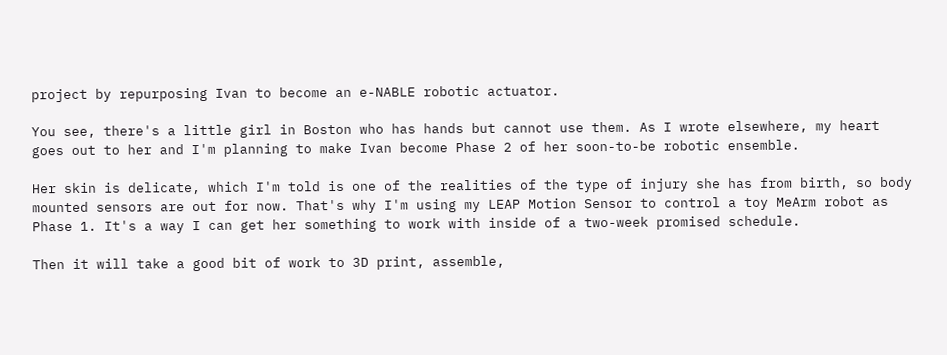project by repurposing Ivan to become an e-NABLE robotic actuator.

You see, there's a little girl in Boston who has hands but cannot use them. As I wrote elsewhere, my heart goes out to her and I'm planning to make Ivan become Phase 2 of her soon-to-be robotic ensemble.

Her skin is delicate, which I'm told is one of the realities of the type of injury she has from birth, so body mounted sensors are out for now. That's why I'm using my LEAP Motion Sensor to control a toy MeArm robot as Phase 1. It's a way I can get her something to work with inside of a two-week promised schedule.

Then it will take a good bit of work to 3D print, assemble,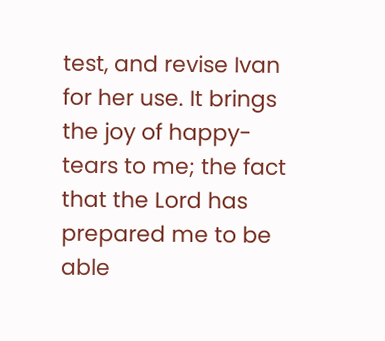test, and revise Ivan for her use. It brings the joy of happy-tears to me; the fact that the Lord has prepared me to be able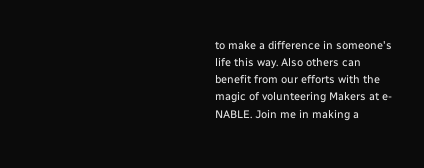to make a difference in someone's life this way. Also others can benefit from our efforts with the magic of volunteering Makers at e-NABLE. Join me in making a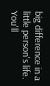big difference in a little person's life. You'll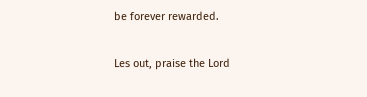be forever rewarded.

Les out, praise the Lord